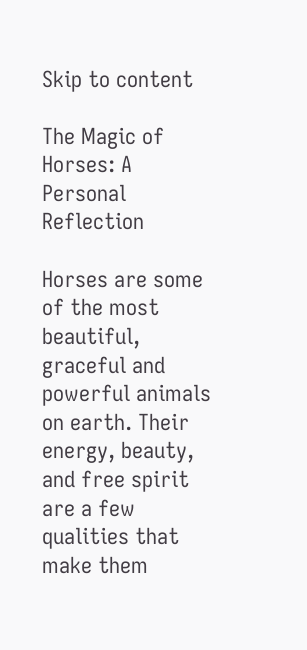Skip to content

The Magic of Horses: A Personal Reflection

Horses are some of the most beautiful, graceful and powerful animals on earth. Their energy, beauty, and free spirit are a few qualities that make them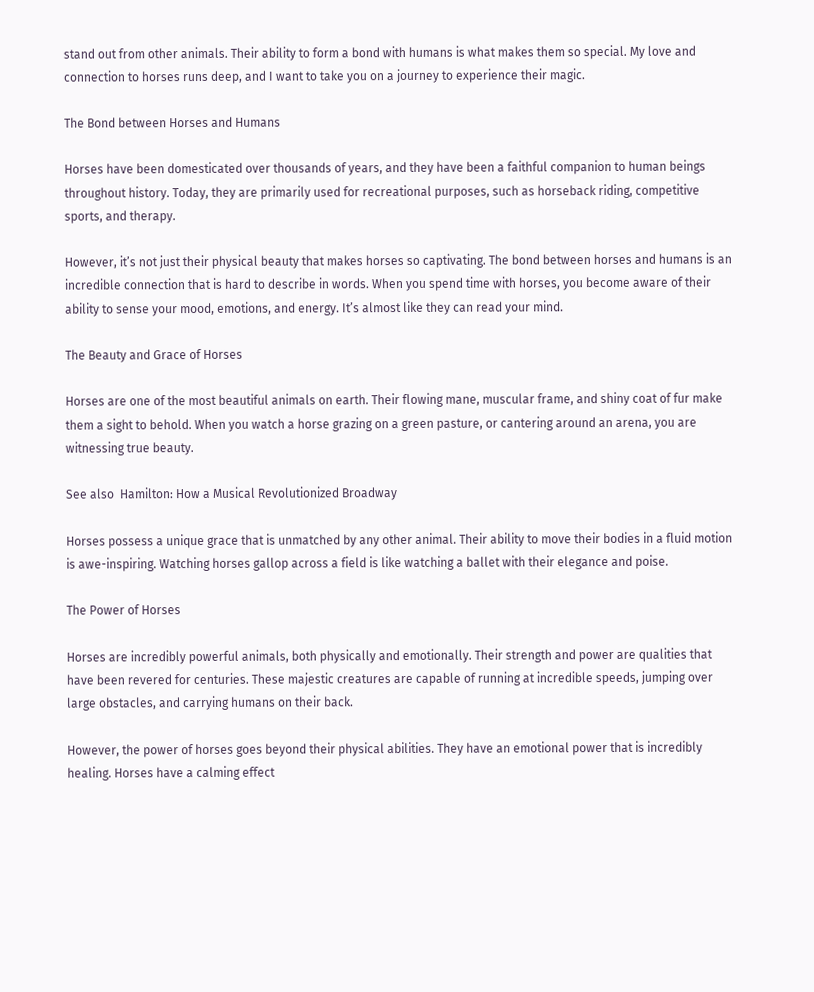stand out from other animals. Their ability to form a bond with humans is what makes them so special. My love and connection to horses runs deep, and I want to take you on a journey to experience their magic.

The Bond between Horses and Humans

Horses have been domesticated over thousands of years, and they have been a faithful companion to human beings throughout history. Today, they are primarily used for recreational purposes, such as horseback riding, competitive sports, and therapy.

However, it’s not just their physical beauty that makes horses so captivating. The bond between horses and humans is an incredible connection that is hard to describe in words. When you spend time with horses, you become aware of their ability to sense your mood, emotions, and energy. It’s almost like they can read your mind.

The Beauty and Grace of Horses

Horses are one of the most beautiful animals on earth. Their flowing mane, muscular frame, and shiny coat of fur make them a sight to behold. When you watch a horse grazing on a green pasture, or cantering around an arena, you are witnessing true beauty.

See also  Hamilton: How a Musical Revolutionized Broadway

Horses possess a unique grace that is unmatched by any other animal. Their ability to move their bodies in a fluid motion is awe-inspiring. Watching horses gallop across a field is like watching a ballet with their elegance and poise.

The Power of Horses

Horses are incredibly powerful animals, both physically and emotionally. Their strength and power are qualities that have been revered for centuries. These majestic creatures are capable of running at incredible speeds, jumping over large obstacles, and carrying humans on their back.

However, the power of horses goes beyond their physical abilities. They have an emotional power that is incredibly healing. Horses have a calming effect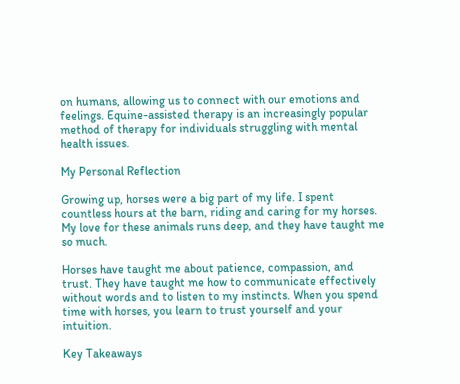on humans, allowing us to connect with our emotions and feelings. Equine-assisted therapy is an increasingly popular method of therapy for individuals struggling with mental health issues.

My Personal Reflection

Growing up, horses were a big part of my life. I spent countless hours at the barn, riding and caring for my horses. My love for these animals runs deep, and they have taught me so much.

Horses have taught me about patience, compassion, and trust. They have taught me how to communicate effectively without words and to listen to my instincts. When you spend time with horses, you learn to trust yourself and your intuition.

Key Takeaways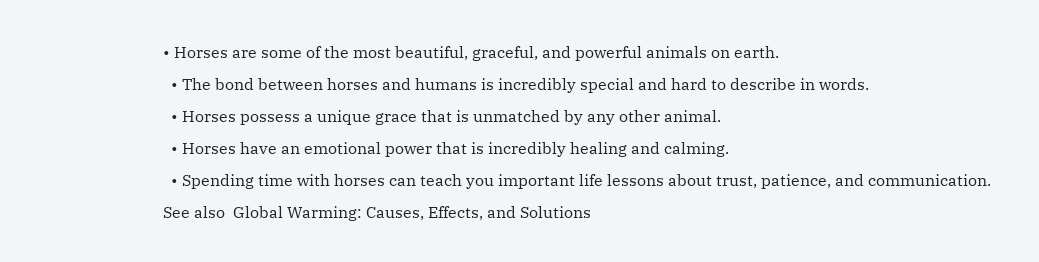• Horses are some of the most beautiful, graceful, and powerful animals on earth.
  • The bond between horses and humans is incredibly special and hard to describe in words.
  • Horses possess a unique grace that is unmatched by any other animal.
  • Horses have an emotional power that is incredibly healing and calming.
  • Spending time with horses can teach you important life lessons about trust, patience, and communication.
See also  Global Warming: Causes, Effects, and Solutions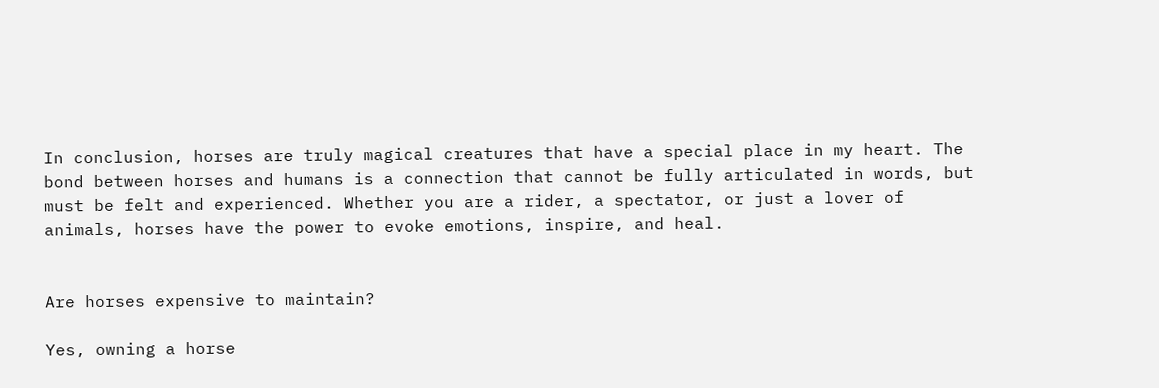In conclusion, horses are truly magical creatures that have a special place in my heart. The bond between horses and humans is a connection that cannot be fully articulated in words, but must be felt and experienced. Whether you are a rider, a spectator, or just a lover of animals, horses have the power to evoke emotions, inspire, and heal.


Are horses expensive to maintain?

Yes, owning a horse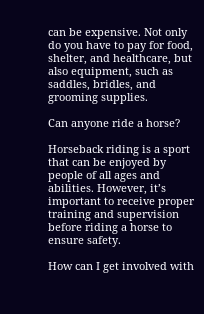can be expensive. Not only do you have to pay for food, shelter, and healthcare, but also equipment, such as saddles, bridles, and grooming supplies.

Can anyone ride a horse?

Horseback riding is a sport that can be enjoyed by people of all ages and abilities. However, it’s important to receive proper training and supervision before riding a horse to ensure safety.

How can I get involved with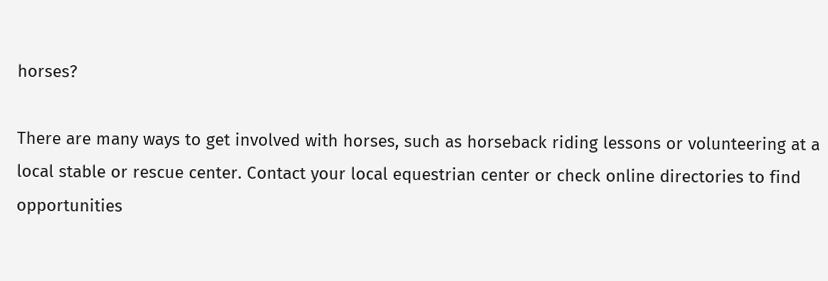horses?

There are many ways to get involved with horses, such as horseback riding lessons or volunteering at a local stable or rescue center. Contact your local equestrian center or check online directories to find opportunities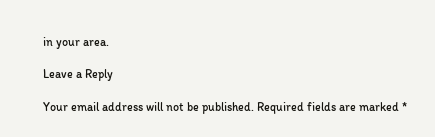in your area.

Leave a Reply

Your email address will not be published. Required fields are marked *